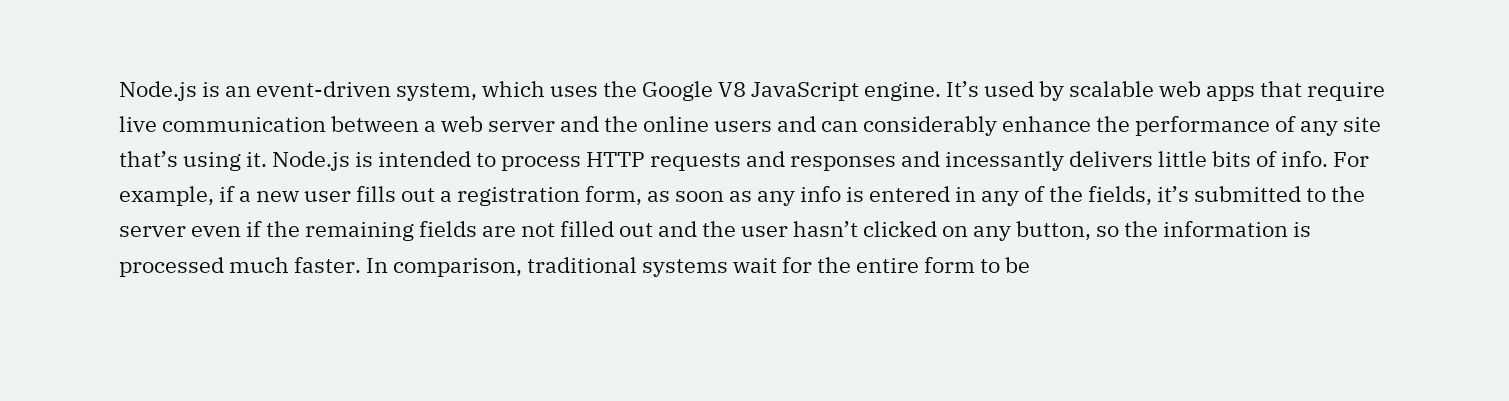Node.js is an event-driven system, which uses the Google V8 JavaScript engine. It’s used by scalable web apps that require live communication between a web server and the online users and can considerably enhance the performance of any site that’s using it. Node.js is intended to process HTTP requests and responses and incessantly delivers little bits of info. For example, if a new user fills out a registration form, as soon as any info is entered in any of the fields, it’s submitted to the server even if the remaining fields are not filled out and the user hasn’t clicked on any button, so the information is processed much faster. In comparison, traditional systems wait for the entire form to be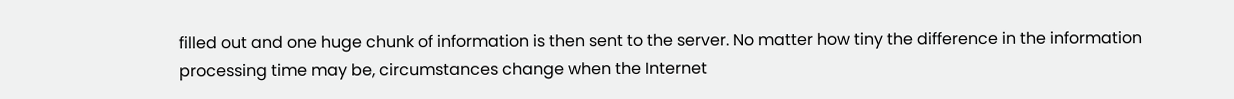filled out and one huge chunk of information is then sent to the server. No matter how tiny the difference in the information processing time may be, circumstances change when the Internet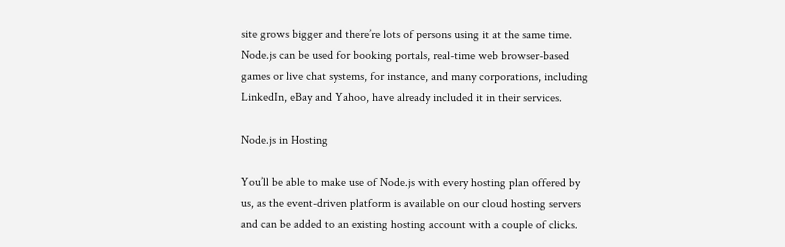site grows bigger and there’re lots of persons using it at the same time. Node.js can be used for booking portals, real-time web browser-based games or live chat systems, for instance, and many corporations, including LinkedIn, eBay and Yahoo, have already included it in their services.

Node.js in Hosting

You’ll be able to make use of Node.js with every hosting plan offered by us, as the event-driven platform is available on our cloud hosting servers and can be added to an existing hosting account with a couple of clicks.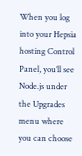When you log into your Hepsia hosting Control Panel, you’ll see Node.js under the Upgrades menu where you can choose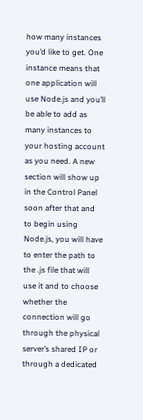how many instances you’d like to get. One instance means that one application will use Node.js and you’ll be able to add as many instances to your hosting account as you need. A new section will show up in the Control Panel soon after that and to begin using Node.js, you will have to enter the path to the .js file that will use it and to choose whether the connection will go through the physical server’s shared IP or through a dedicated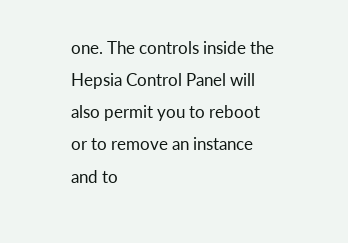one. The controls inside the Hepsia Control Panel will also permit you to reboot or to remove an instance and to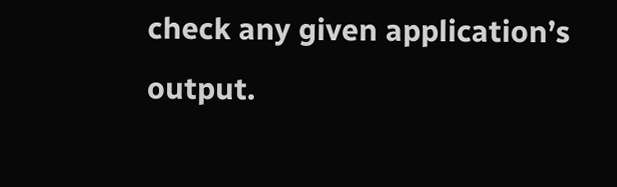check any given application’s output.